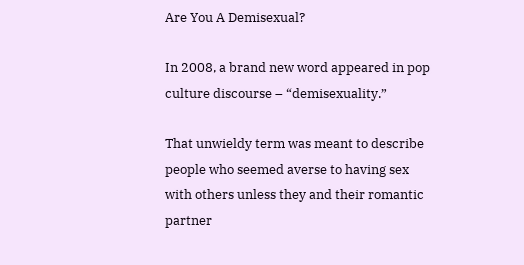Are You A Demisexual?

In 2008, a brand new word appeared in pop culture discourse – “demisexuality.”

That unwieldy term was meant to describe people who seemed averse to having sex with others unless they and their romantic partner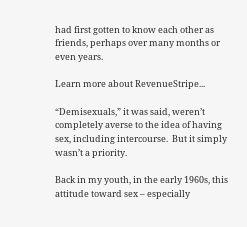had first gotten to know each other as friends, perhaps over many months or even years.

Learn more about RevenueStripe...

“Demisexuals,” it was said, weren’t completely averse to the idea of having sex, including intercourse.  But it simply wasn’t a priority.

Back in my youth, in the early 1960s, this attitude toward sex – especially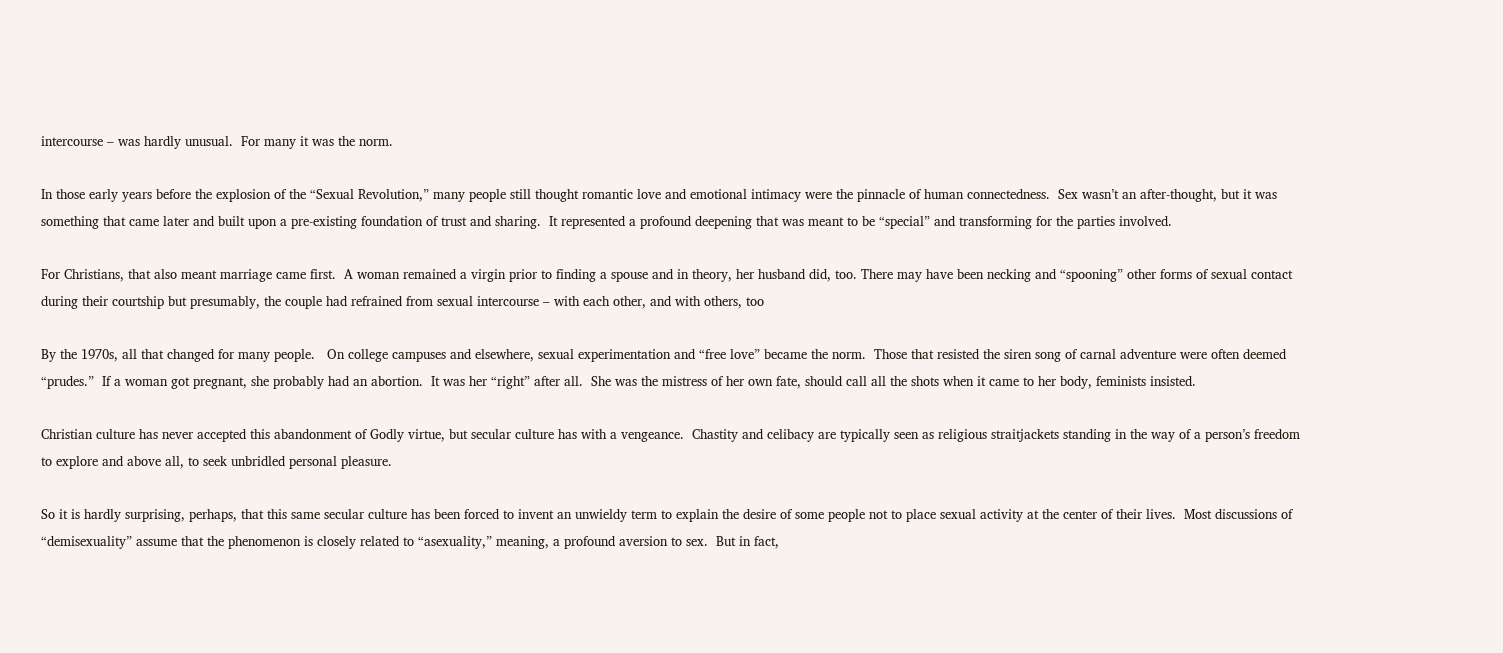intercourse – was hardly unusual.  For many it was the norm.

In those early years before the explosion of the “Sexual Revolution,” many people still thought romantic love and emotional intimacy were the pinnacle of human connectedness.  Sex wasn’t an after-thought, but it was something that came later and built upon a pre-existing foundation of trust and sharing.  It represented a profound deepening that was meant to be “special” and transforming for the parties involved.

For Christians, that also meant marriage came first.  A woman remained a virgin prior to finding a spouse and in theory, her husband did, too. There may have been necking and “spooning” other forms of sexual contact during their courtship but presumably, the couple had refrained from sexual intercourse – with each other, and with others, too

By the 1970s, all that changed for many people.   On college campuses and elsewhere, sexual experimentation and “free love” became the norm.  Those that resisted the siren song of carnal adventure were often deemed “prudes.”  If a woman got pregnant, she probably had an abortion.  It was her “right” after all.  She was the mistress of her own fate, should call all the shots when it came to her body, feminists insisted.

Christian culture has never accepted this abandonment of Godly virtue, but secular culture has with a vengeance.  Chastity and celibacy are typically seen as religious straitjackets standing in the way of a person’s freedom to explore and above all, to seek unbridled personal pleasure.

So it is hardly surprising, perhaps, that this same secular culture has been forced to invent an unwieldy term to explain the desire of some people not to place sexual activity at the center of their lives.  Most discussions of “demisexuality” assume that the phenomenon is closely related to “asexuality,” meaning, a profound aversion to sex.  But in fact,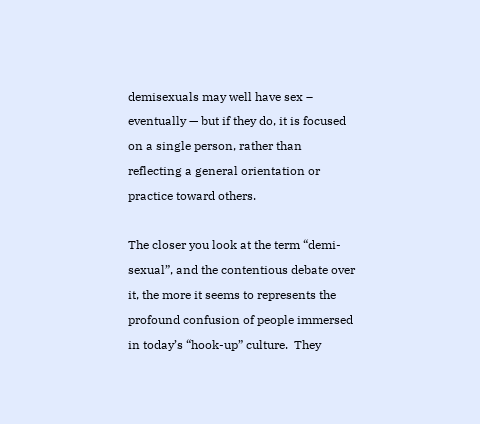demisexuals may well have sex – eventually — but if they do, it is focused on a single person, rather than reflecting a general orientation or practice toward others.

The closer you look at the term “demi-sexual”, and the contentious debate over it, the more it seems to represents the profound confusion of people immersed in today’s “hook-up” culture.  They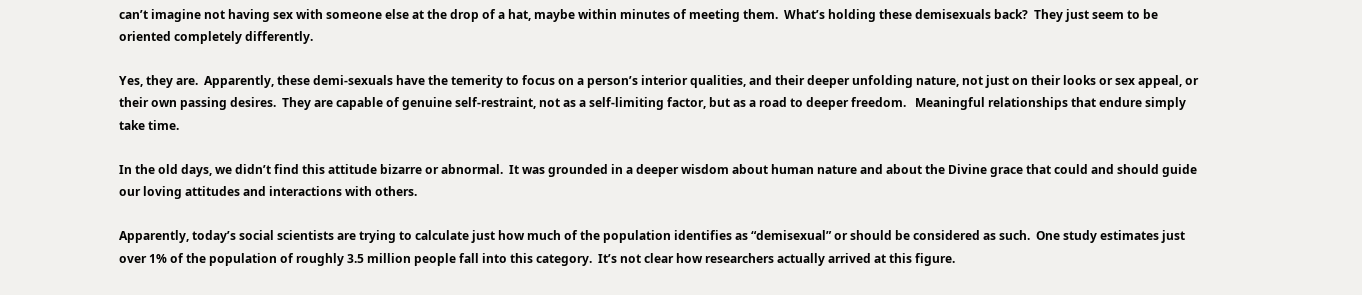can’t imagine not having sex with someone else at the drop of a hat, maybe within minutes of meeting them.  What’s holding these demisexuals back?  They just seem to be oriented completely differently.

Yes, they are.  Apparently, these demi-sexuals have the temerity to focus on a person’s interior qualities, and their deeper unfolding nature, not just on their looks or sex appeal, or their own passing desires.  They are capable of genuine self-restraint, not as a self-limiting factor, but as a road to deeper freedom.   Meaningful relationships that endure simply take time.

In the old days, we didn’t find this attitude bizarre or abnormal.  It was grounded in a deeper wisdom about human nature and about the Divine grace that could and should guide our loving attitudes and interactions with others.

Apparently, today’s social scientists are trying to calculate just how much of the population identifies as “demisexual” or should be considered as such.  One study estimates just over 1% of the population of roughly 3.5 million people fall into this category.  It’s not clear how researchers actually arrived at this figure.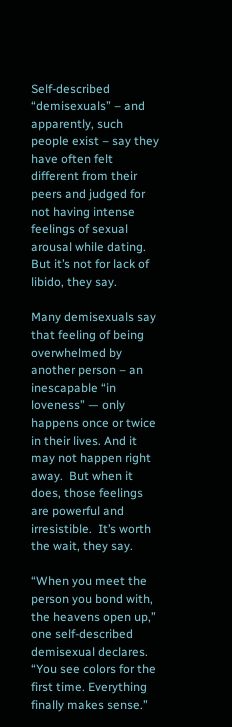Self-described “demisexuals” – and apparently, such people exist – say they have often felt different from their peers and judged for not having intense feelings of sexual arousal while dating.  But it’s not for lack of libido, they say.

Many demisexuals say that feeling of being overwhelmed by another person – an inescapable “in loveness” — only happens once or twice in their lives. And it may not happen right away.  But when it does, those feelings are powerful and irresistible.  It’s worth the wait, they say.

“When you meet the person you bond with, the heavens open up,” one self-described demisexual declares. “You see colors for the first time. Everything finally makes sense.”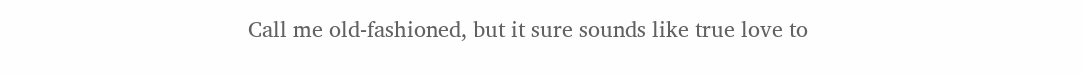Call me old-fashioned, but it sure sounds like true love to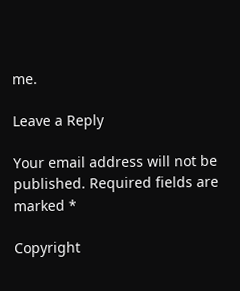me.

Leave a Reply

Your email address will not be published. Required fields are marked *

Copyright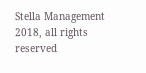Stella Management 2018, all rights reserved